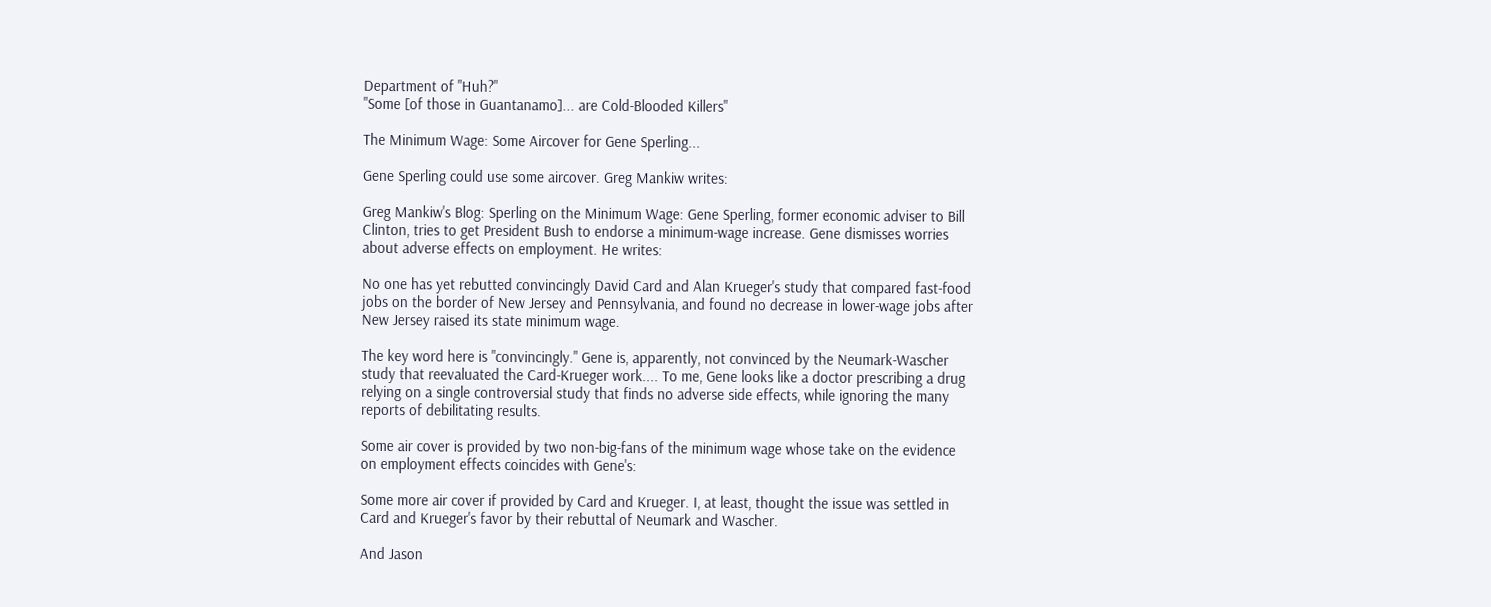Department of "Huh?"
"Some [of those in Guantanamo]... are Cold-Blooded Killers"

The Minimum Wage: Some Aircover for Gene Sperling...

Gene Sperling could use some aircover. Greg Mankiw writes:

Greg Mankiw's Blog: Sperling on the Minimum Wage: Gene Sperling, former economic adviser to Bill Clinton, tries to get President Bush to endorse a minimum-wage increase. Gene dismisses worries about adverse effects on employment. He writes:

No one has yet rebutted convincingly David Card and Alan Krueger's study that compared fast-food jobs on the border of New Jersey and Pennsylvania, and found no decrease in lower-wage jobs after New Jersey raised its state minimum wage.

The key word here is "convincingly." Gene is, apparently, not convinced by the Neumark-Wascher study that reevaluated the Card-Krueger work.... To me, Gene looks like a doctor prescribing a drug relying on a single controversial study that finds no adverse side effects, while ignoring the many reports of debilitating results.

Some air cover is provided by two non-big-fans of the minimum wage whose take on the evidence on employment effects coincides with Gene's:

Some more air cover if provided by Card and Krueger. I, at least, thought the issue was settled in Card and Krueger's favor by their rebuttal of Neumark and Wascher.

And Jason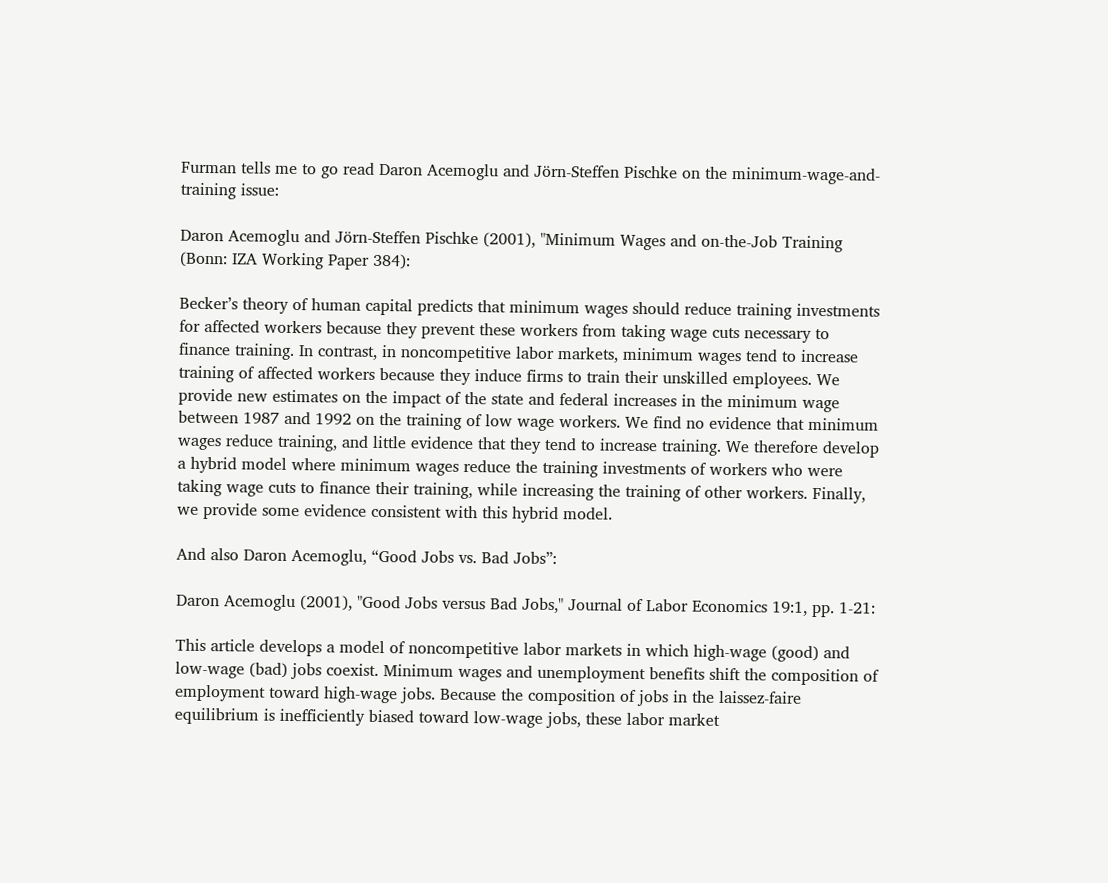Furman tells me to go read Daron Acemoglu and Jörn-Steffen Pischke on the minimum-wage-and-training issue:

Daron Acemoglu and Jörn-Steffen Pischke (2001), "Minimum Wages and on-the-Job Training (Bonn: IZA Working Paper 384):

Becker’s theory of human capital predicts that minimum wages should reduce training investments for affected workers because they prevent these workers from taking wage cuts necessary to finance training. In contrast, in noncompetitive labor markets, minimum wages tend to increase training of affected workers because they induce firms to train their unskilled employees. We provide new estimates on the impact of the state and federal increases in the minimum wage between 1987 and 1992 on the training of low wage workers. We find no evidence that minimum wages reduce training, and little evidence that they tend to increase training. We therefore develop a hybrid model where minimum wages reduce the training investments of workers who were taking wage cuts to finance their training, while increasing the training of other workers. Finally, we provide some evidence consistent with this hybrid model.

And also Daron Acemoglu, “Good Jobs vs. Bad Jobs”:

Daron Acemoglu (2001), "Good Jobs versus Bad Jobs," Journal of Labor Economics 19:1, pp. 1-21:

This article develops a model of noncompetitive labor markets in which high-wage (good) and low-wage (bad) jobs coexist. Minimum wages and unemployment benefits shift the composition of employment toward high-wage jobs. Because the composition of jobs in the laissez-faire equilibrium is inefficiently biased toward low-wage jobs, these labor market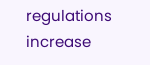regulations increase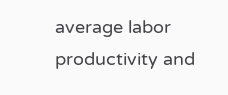average labor productivity and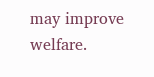may improve welfare.